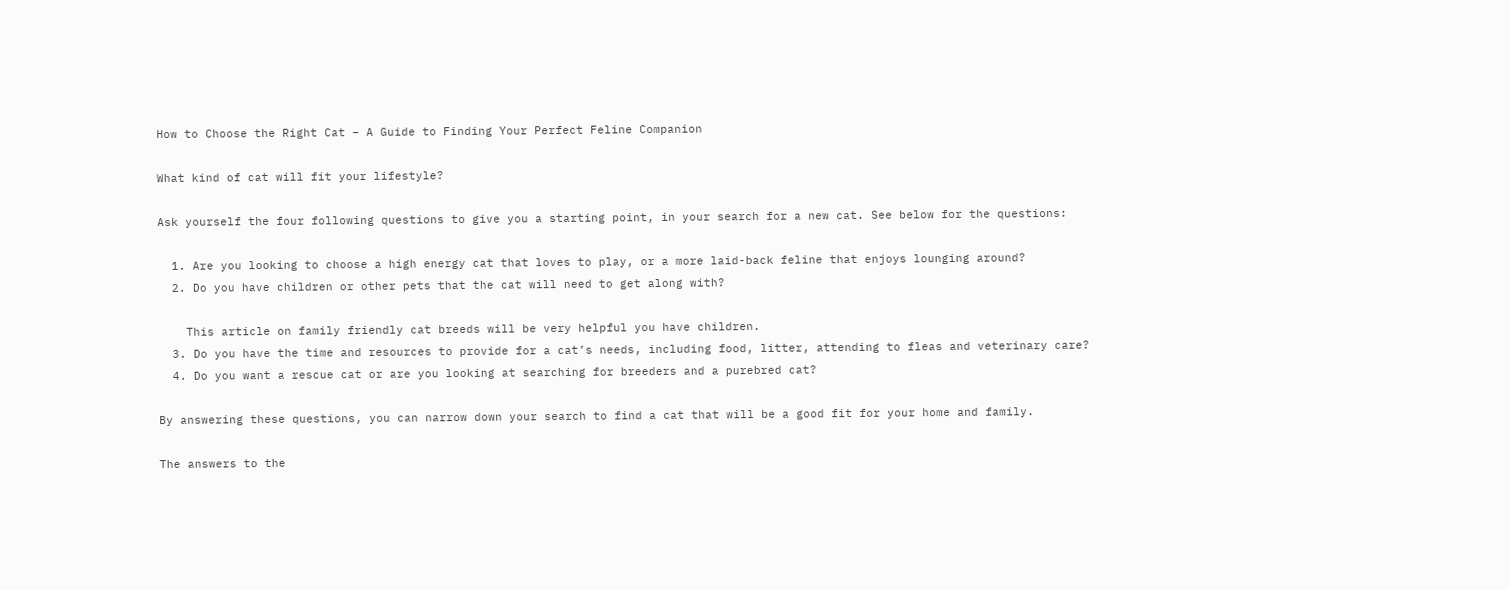How to Choose the Right Cat – A Guide to Finding Your Perfect Feline Companion

What kind of cat will fit your lifestyle?

Ask yourself the four following questions to give you a starting point, in your search for a new cat. See below for the questions:

  1. Are you looking to choose a high energy cat that loves to play, or a more laid-back feline that enjoys lounging around?
  2. Do you have children or other pets that the cat will need to get along with?

    This article on family friendly cat breeds will be very helpful you have children.
  3. Do you have the time and resources to provide for a cat’s needs, including food, litter, attending to fleas and veterinary care?
  4. Do you want a rescue cat or are you looking at searching for breeders and a purebred cat?

By answering these questions, you can narrow down your search to find a cat that will be a good fit for your home and family.

The answers to the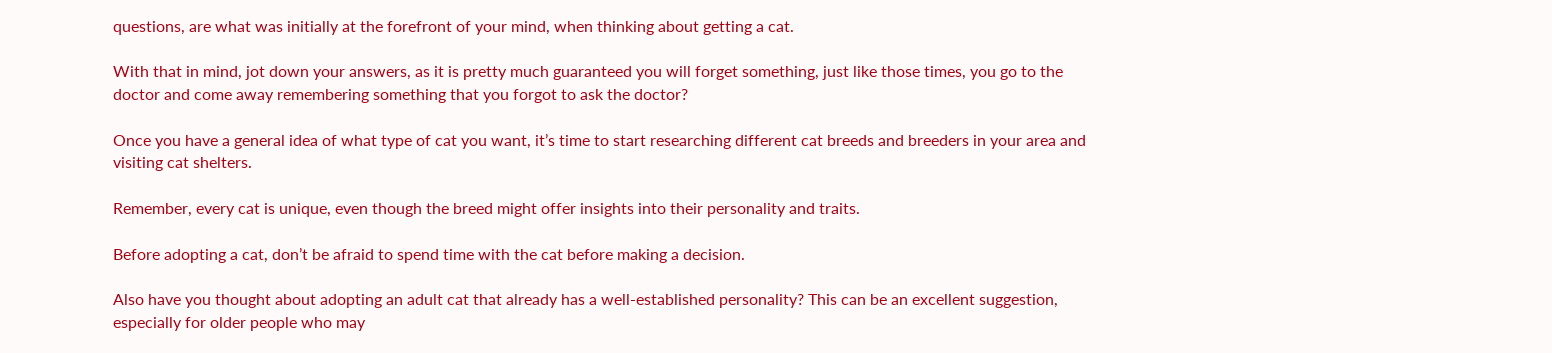questions, are what was initially at the forefront of your mind, when thinking about getting a cat.

With that in mind, jot down your answers, as it is pretty much guaranteed you will forget something, just like those times, you go to the doctor and come away remembering something that you forgot to ask the doctor?

Once you have a general idea of what type of cat you want, it’s time to start researching different cat breeds and breeders in your area and visiting cat shelters.

Remember, every cat is unique, even though the breed might offer insights into their personality and traits.

Before adopting a cat, don’t be afraid to spend time with the cat before making a decision.

Also have you thought about adopting an adult cat that already has a well-established personality? This can be an excellent suggestion, especially for older people who may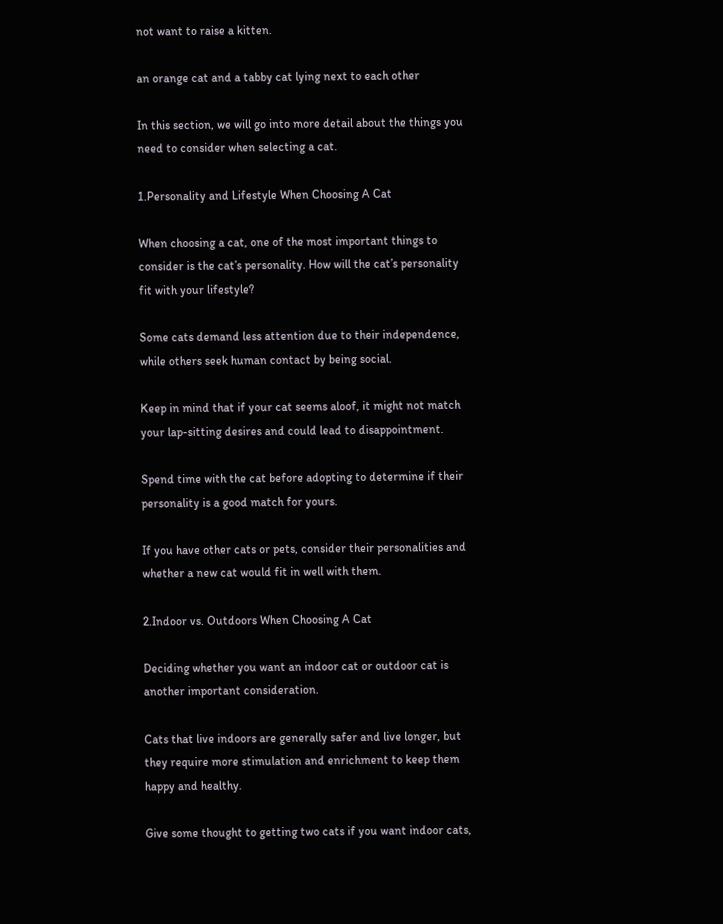not want to raise a kitten.

an orange cat and a tabby cat lying next to each other

In this section, we will go into more detail about the things you need to consider when selecting a cat.

1.Personality and Lifestyle When Choosing A Cat

When choosing a cat, one of the most important things to consider is the cat’s personality. How will the cat’s personality fit with your lifestyle?

Some cats demand less attention due to their independence, while others seek human contact by being social.

Keep in mind that if your cat seems aloof, it might not match your lap-sitting desires and could lead to disappointment.

Spend time with the cat before adopting to determine if their personality is a good match for yours.

If you have other cats or pets, consider their personalities and whether a new cat would fit in well with them.

2.Indoor vs. Outdoors When Choosing A Cat

Deciding whether you want an indoor cat or outdoor cat is another important consideration.

Cats that live indoors are generally safer and live longer, but they require more stimulation and enrichment to keep them happy and healthy.

Give some thought to getting two cats if you want indoor cats,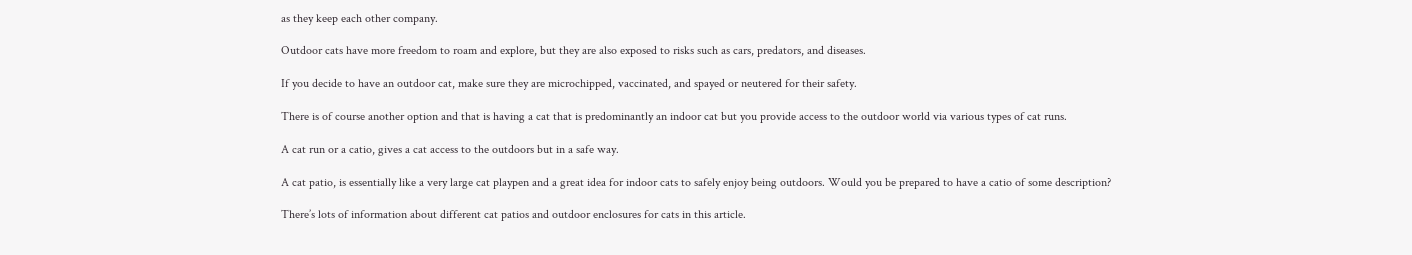as they keep each other company.

Outdoor cats have more freedom to roam and explore, but they are also exposed to risks such as cars, predators, and diseases.

If you decide to have an outdoor cat, make sure they are microchipped, vaccinated, and spayed or neutered for their safety.

There is of course another option and that is having a cat that is predominantly an indoor cat but you provide access to the outdoor world via various types of cat runs.

A cat run or a catio, gives a cat access to the outdoors but in a safe way.

A cat patio, is essentially like a very large cat playpen and a great idea for indoor cats to safely enjoy being outdoors. Would you be prepared to have a catio of some description?

There’s lots of information about different cat patios and outdoor enclosures for cats in this article.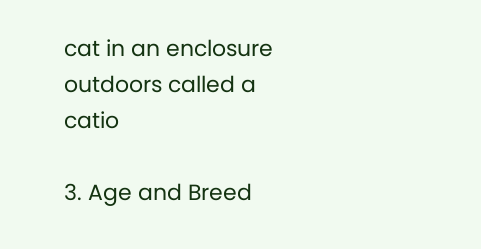cat in an enclosure outdoors called a catio

3. Age and Breed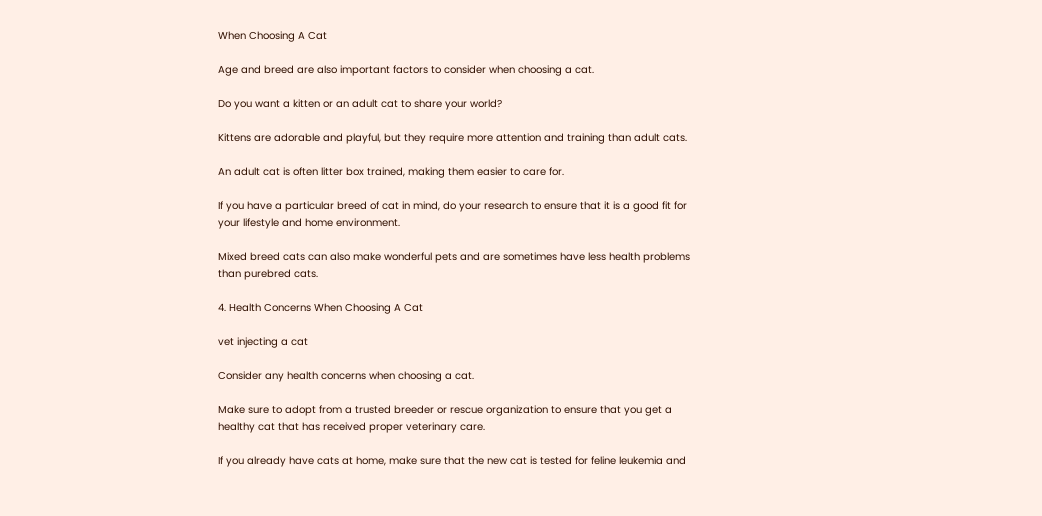When Choosing A Cat

Age and breed are also important factors to consider when choosing a cat.

Do you want a kitten or an adult cat to share your world?

Kittens are adorable and playful, but they require more attention and training than adult cats.

An adult cat is often litter box trained, making them easier to care for.

If you have a particular breed of cat in mind, do your research to ensure that it is a good fit for your lifestyle and home environment.

Mixed breed cats can also make wonderful pets and are sometimes have less health problems than purebred cats.

4. Health Concerns When Choosing A Cat

vet injecting a cat

Consider any health concerns when choosing a cat.

Make sure to adopt from a trusted breeder or rescue organization to ensure that you get a healthy cat that has received proper veterinary care.

If you already have cats at home, make sure that the new cat is tested for feline leukemia and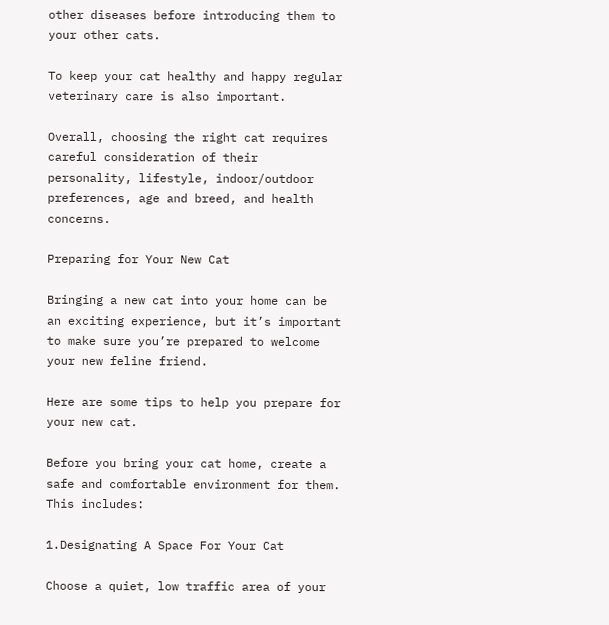other diseases before introducing them to your other cats.

To keep your cat healthy and happy regular veterinary care is also important.

Overall, choosing the right cat requires careful consideration of their personality, lifestyle, indoor/outdoor preferences, age and breed, and health concerns.

Preparing for Your New Cat

Bringing a new cat into your home can be an exciting experience, but it’s important to make sure you’re prepared to welcome your new feline friend.

Here are some tips to help you prepare for your new cat.

Before you bring your cat home, create a safe and comfortable environment for them. This includes:

1.Designating A Space For Your Cat

Choose a quiet, low traffic area of your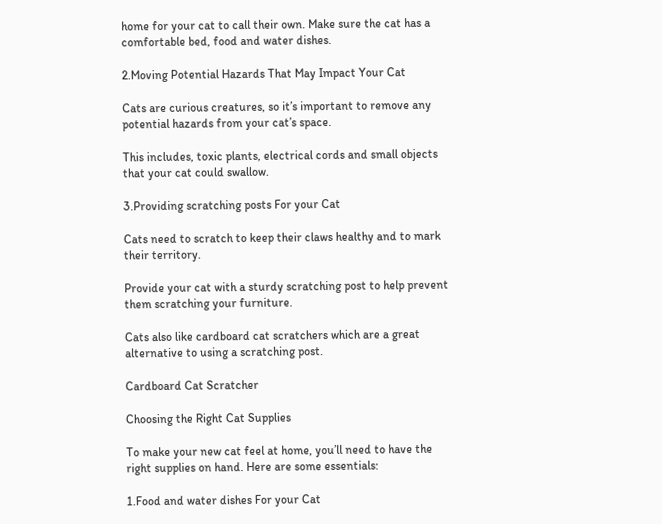home for your cat to call their own. Make sure the cat has a comfortable bed, food and water dishes.

2.Moving Potential Hazards That May Impact Your Cat

Cats are curious creatures, so it’s important to remove any potential hazards from your cat’s space.

This includes, toxic plants, electrical cords and small objects that your cat could swallow.

3.Providing scratching posts For your Cat

Cats need to scratch to keep their claws healthy and to mark their territory.

Provide your cat with a sturdy scratching post to help prevent them scratching your furniture.

Cats also like cardboard cat scratchers which are a great alternative to using a scratching post.

Cardboard Cat Scratcher

Choosing the Right Cat Supplies

To make your new cat feel at home, you’ll need to have the right supplies on hand. Here are some essentials:

1.Food and water dishes For your Cat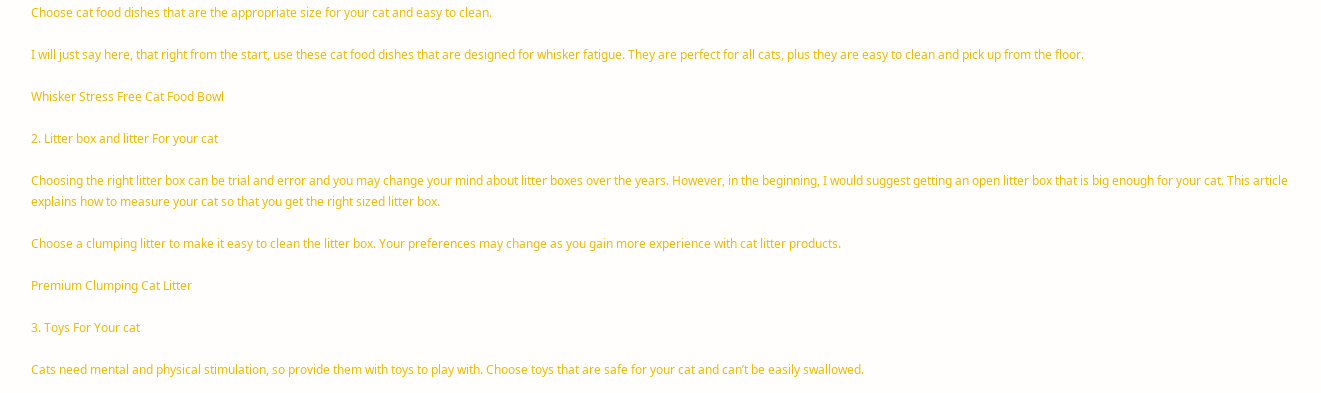Choose cat food dishes that are the appropriate size for your cat and easy to clean.

I will just say here, that right from the start, use these cat food dishes that are designed for whisker fatigue. They are perfect for all cats, plus they are easy to clean and pick up from the floor.

Whisker Stress Free Cat Food Bowl

2. Litter box and litter For your cat

Choosing the right litter box can be trial and error and you may change your mind about litter boxes over the years. However, in the beginning, I would suggest getting an open litter box that is big enough for your cat. This article explains how to measure your cat so that you get the right sized litter box.

Choose a clumping litter to make it easy to clean the litter box. Your preferences may change as you gain more experience with cat litter products.

Premium Clumping Cat Litter

3. Toys For Your cat

Cats need mental and physical stimulation, so provide them with toys to play with. Choose toys that are safe for your cat and can’t be easily swallowed.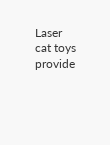Laser cat toys provide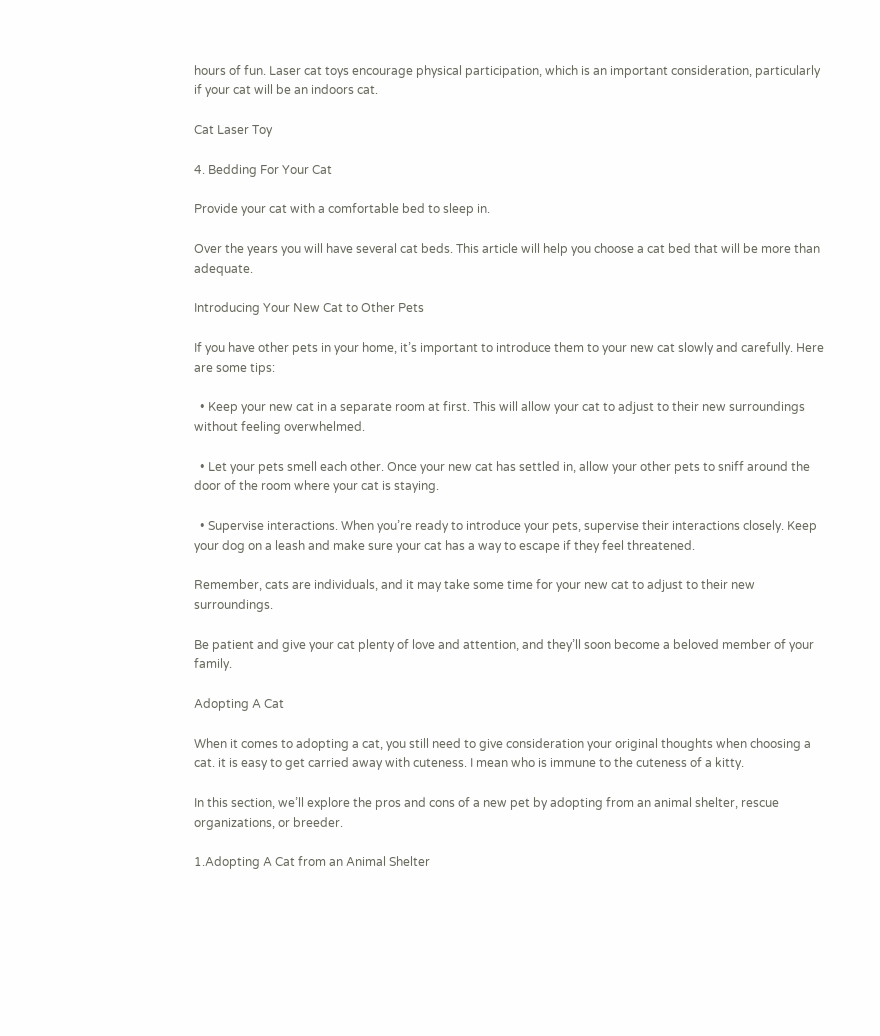hours of fun. Laser cat toys encourage physical participation, which is an important consideration, particularly if your cat will be an indoors cat.

Cat Laser Toy

4. Bedding For Your Cat

Provide your cat with a comfortable bed to sleep in.

Over the years you will have several cat beds. This article will help you choose a cat bed that will be more than adequate.

Introducing Your New Cat to Other Pets

If you have other pets in your home, it’s important to introduce them to your new cat slowly and carefully. Here are some tips:

  • Keep your new cat in a separate room at first. This will allow your cat to adjust to their new surroundings without feeling overwhelmed.

  • Let your pets smell each other. Once your new cat has settled in, allow your other pets to sniff around the door of the room where your cat is staying.

  • Supervise interactions. When you’re ready to introduce your pets, supervise their interactions closely. Keep your dog on a leash and make sure your cat has a way to escape if they feel threatened.

Remember, cats are individuals, and it may take some time for your new cat to adjust to their new surroundings.

Be patient and give your cat plenty of love and attention, and they’ll soon become a beloved member of your family.

Adopting A Cat

When it comes to adopting a cat, you still need to give consideration your original thoughts when choosing a cat. it is easy to get carried away with cuteness. I mean who is immune to the cuteness of a kitty.

In this section, we’ll explore the pros and cons of a new pet by adopting from an animal shelter, rescue organizations, or breeder.

1.Adopting A Cat from an Animal Shelter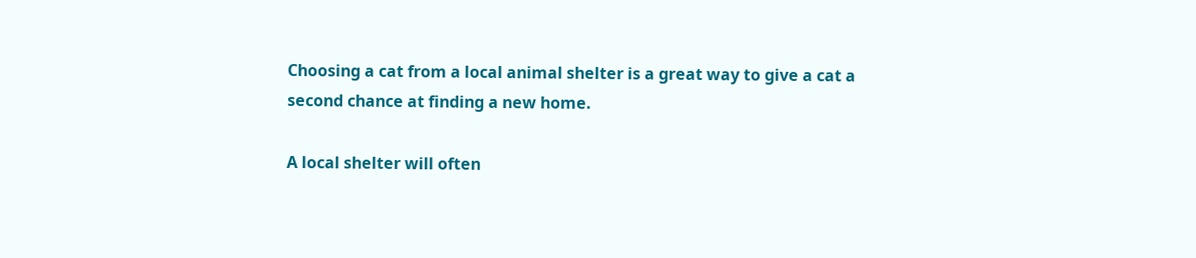Choosing a cat from a local animal shelter is a great way to give a cat a second chance at finding a new home.

A local shelter will often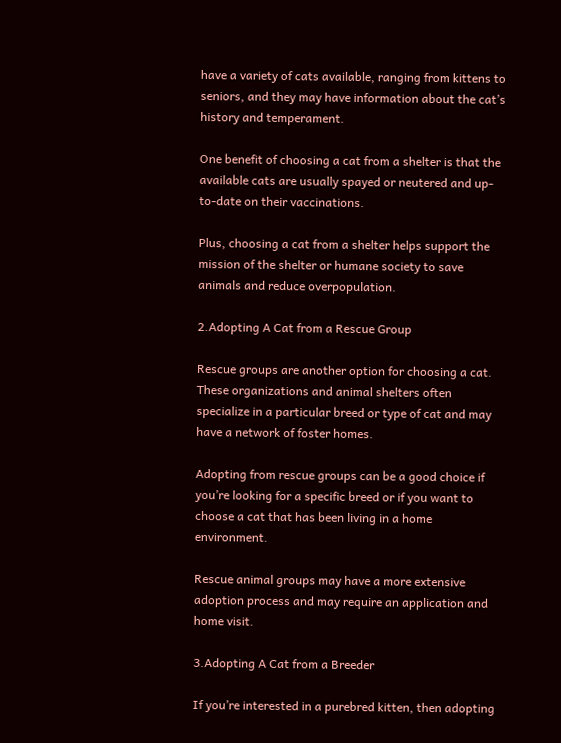have a variety of cats available, ranging from kittens to seniors, and they may have information about the cat’s history and temperament.

One benefit of choosing a cat from a shelter is that the available cats are usually spayed or neutered and up-to-date on their vaccinations.

Plus, choosing a cat from a shelter helps support the mission of the shelter or humane society to save animals and reduce overpopulation.

2.Adopting A Cat from a Rescue Group

Rescue groups are another option for choosing a cat. These organizations and animal shelters often specialize in a particular breed or type of cat and may have a network of foster homes.

Adopting from rescue groups can be a good choice if you’re looking for a specific breed or if you want to choose a cat that has been living in a home environment.

Rescue animal groups may have a more extensive adoption process and may require an application and home visit.

3.Adopting A Cat from a Breeder

If you’re interested in a purebred kitten, then adopting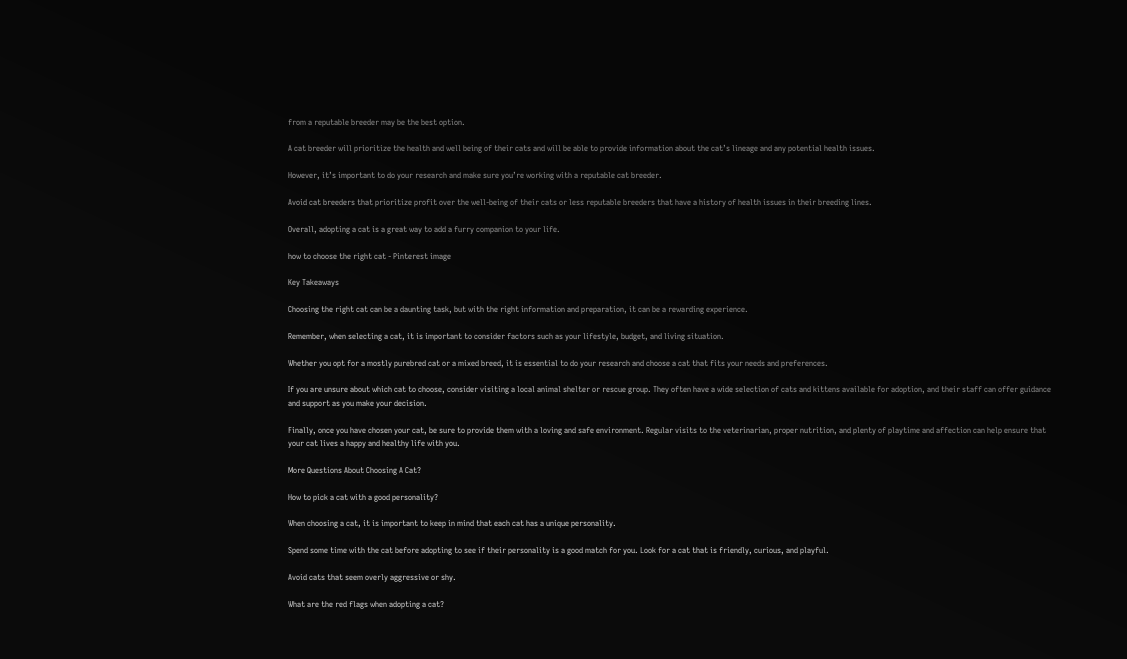from a reputable breeder may be the best option.

A cat breeder will prioritize the health and well being of their cats and will be able to provide information about the cat’s lineage and any potential health issues.

However, it’s important to do your research and make sure you’re working with a reputable cat breeder.

Avoid cat breeders that prioritize profit over the well-being of their cats or less reputable breeders that have a history of health issues in their breeding lines.

Overall, adopting a cat is a great way to add a furry companion to your life.

how to choose the right cat - Pinterest image

Key Takeaways

Choosing the right cat can be a daunting task, but with the right information and preparation, it can be a rewarding experience.

Remember, when selecting a cat, it is important to consider factors such as your lifestyle, budget, and living situation.

Whether you opt for a mostly purebred cat or a mixed breed, it is essential to do your research and choose a cat that fits your needs and preferences.

If you are unsure about which cat to choose, consider visiting a local animal shelter or rescue group. They often have a wide selection of cats and kittens available for adoption, and their staff can offer guidance and support as you make your decision.

Finally, once you have chosen your cat, be sure to provide them with a loving and safe environment. Regular visits to the veterinarian, proper nutrition, and plenty of playtime and affection can help ensure that your cat lives a happy and healthy life with you.

More Questions About Choosing A Cat?

How to pick a cat with a good personality?

When choosing a cat, it is important to keep in mind that each cat has a unique personality.

Spend some time with the cat before adopting to see if their personality is a good match for you. Look for a cat that is friendly, curious, and playful.

Avoid cats that seem overly aggressive or shy.

What are the red flags when adopting a cat?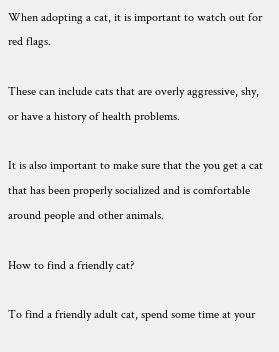When adopting a cat, it is important to watch out for red flags.

These can include cats that are overly aggressive, shy, or have a history of health problems.

It is also important to make sure that the you get a cat that has been properly socialized and is comfortable around people and other animals.

How to find a friendly cat?

To find a friendly adult cat, spend some time at your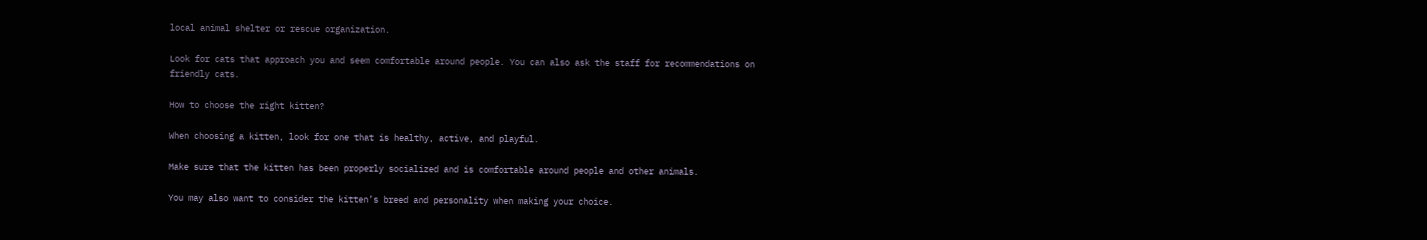local animal shelter or rescue organization.

Look for cats that approach you and seem comfortable around people. You can also ask the staff for recommendations on friendly cats.

How to choose the right kitten?

When choosing a kitten, look for one that is healthy, active, and playful.

Make sure that the kitten has been properly socialized and is comfortable around people and other animals.

You may also want to consider the kitten’s breed and personality when making your choice.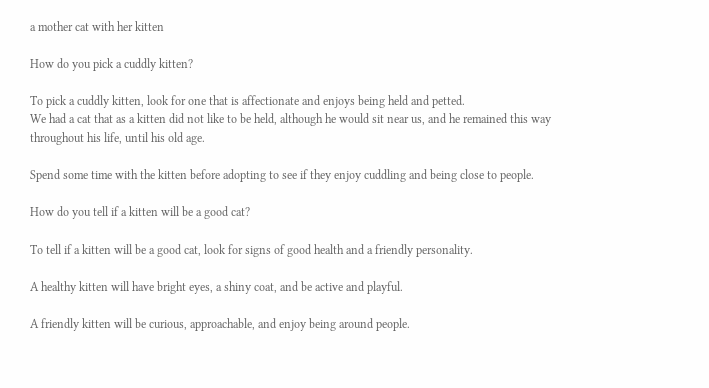a mother cat with her kitten

How do you pick a cuddly kitten?

To pick a cuddly kitten, look for one that is affectionate and enjoys being held and petted.
We had a cat that as a kitten did not like to be held, although he would sit near us, and he remained this way throughout his life, until his old age.

Spend some time with the kitten before adopting to see if they enjoy cuddling and being close to people.

How do you tell if a kitten will be a good cat?

To tell if a kitten will be a good cat, look for signs of good health and a friendly personality.

A healthy kitten will have bright eyes, a shiny coat, and be active and playful.

A friendly kitten will be curious, approachable, and enjoy being around people.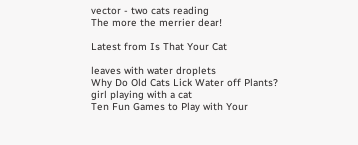vector - two cats reading
The more the merrier dear!

Latest from Is That Your Cat

leaves with water droplets
Why Do Old Cats Lick Water off Plants?
girl playing with a cat
Ten Fun Games to Play with Your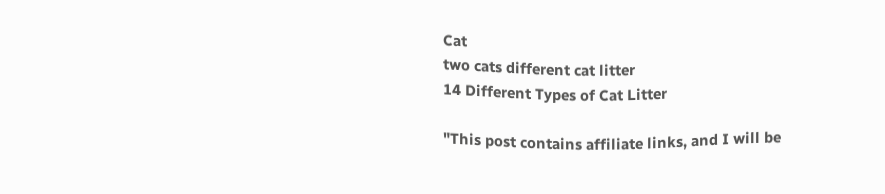Cat
two cats different cat litter
14 Different Types of Cat Litter

"This post contains affiliate links, and I will be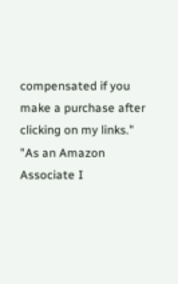compensated if you make a purchase after clicking on my links."
"As an Amazon Associate I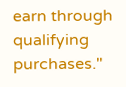earn through qualifying purchases."